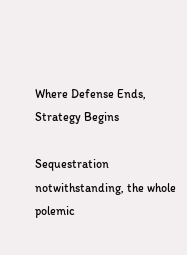Where Defense Ends, Strategy Begins

Sequestration notwithstanding, the whole polemic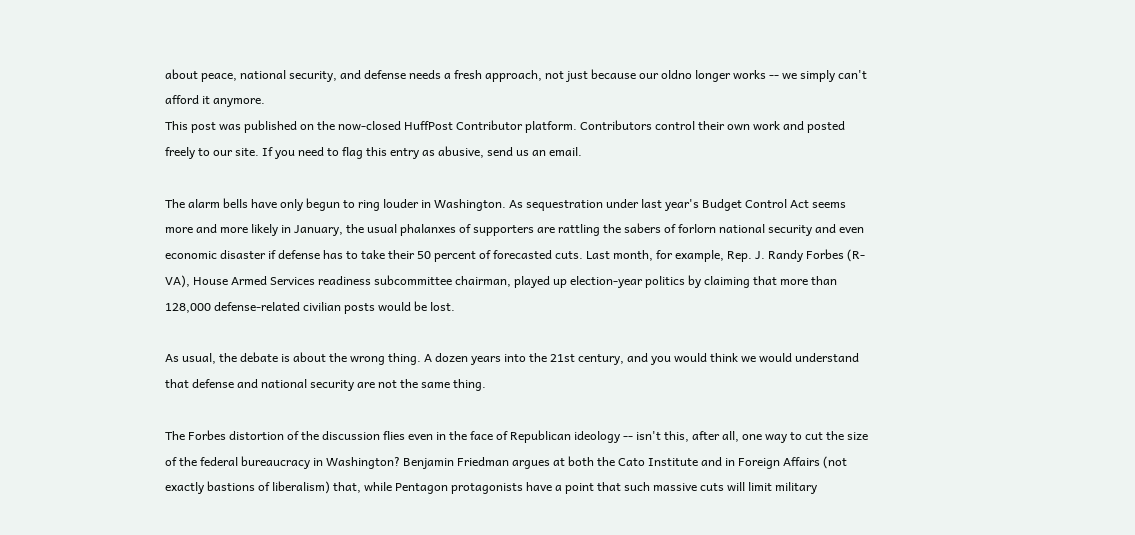about peace, national security, and defense needs a fresh approach, not just because our oldno longer works -- we simply can't afford it anymore.
This post was published on the now-closed HuffPost Contributor platform. Contributors control their own work and posted freely to our site. If you need to flag this entry as abusive, send us an email.

The alarm bells have only begun to ring louder in Washington. As sequestration under last year's Budget Control Act seems more and more likely in January, the usual phalanxes of supporters are rattling the sabers of forlorn national security and even economic disaster if defense has to take their 50 percent of forecasted cuts. Last month, for example, Rep. J. Randy Forbes (R-VA), House Armed Services readiness subcommittee chairman, played up election-year politics by claiming that more than 128,000 defense-related civilian posts would be lost.

As usual, the debate is about the wrong thing. A dozen years into the 21st century, and you would think we would understand that defense and national security are not the same thing.

The Forbes distortion of the discussion flies even in the face of Republican ideology -- isn't this, after all, one way to cut the size of the federal bureaucracy in Washington? Benjamin Friedman argues at both the Cato Institute and in Foreign Affairs (not exactly bastions of liberalism) that, while Pentagon protagonists have a point that such massive cuts will limit military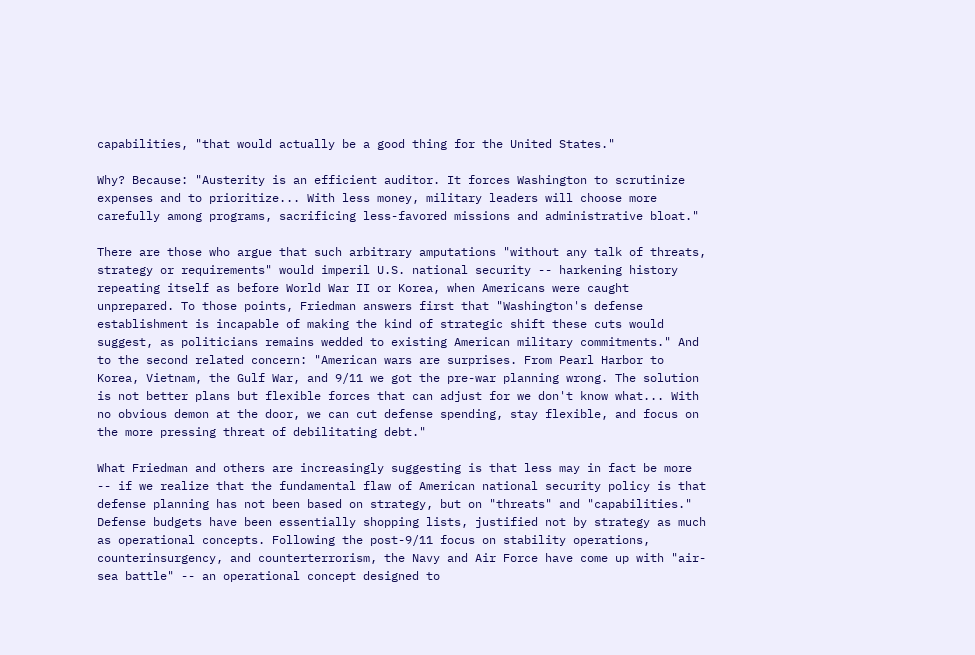capabilities, "that would actually be a good thing for the United States."

Why? Because: "Austerity is an efficient auditor. It forces Washington to scrutinize expenses and to prioritize... With less money, military leaders will choose more carefully among programs, sacrificing less-favored missions and administrative bloat."

There are those who argue that such arbitrary amputations "without any talk of threats, strategy or requirements" would imperil U.S. national security -- harkening history repeating itself as before World War II or Korea, when Americans were caught unprepared. To those points, Friedman answers first that "Washington's defense establishment is incapable of making the kind of strategic shift these cuts would suggest, as politicians remains wedded to existing American military commitments." And to the second related concern: "American wars are surprises. From Pearl Harbor to Korea, Vietnam, the Gulf War, and 9/11 we got the pre-war planning wrong. The solution is not better plans but flexible forces that can adjust for we don't know what... With no obvious demon at the door, we can cut defense spending, stay flexible, and focus on the more pressing threat of debilitating debt."

What Friedman and others are increasingly suggesting is that less may in fact be more -- if we realize that the fundamental flaw of American national security policy is that defense planning has not been based on strategy, but on "threats" and "capabilities." Defense budgets have been essentially shopping lists, justified not by strategy as much as operational concepts. Following the post-9/11 focus on stability operations, counterinsurgency, and counterterrorism, the Navy and Air Force have come up with "air-sea battle" -- an operational concept designed to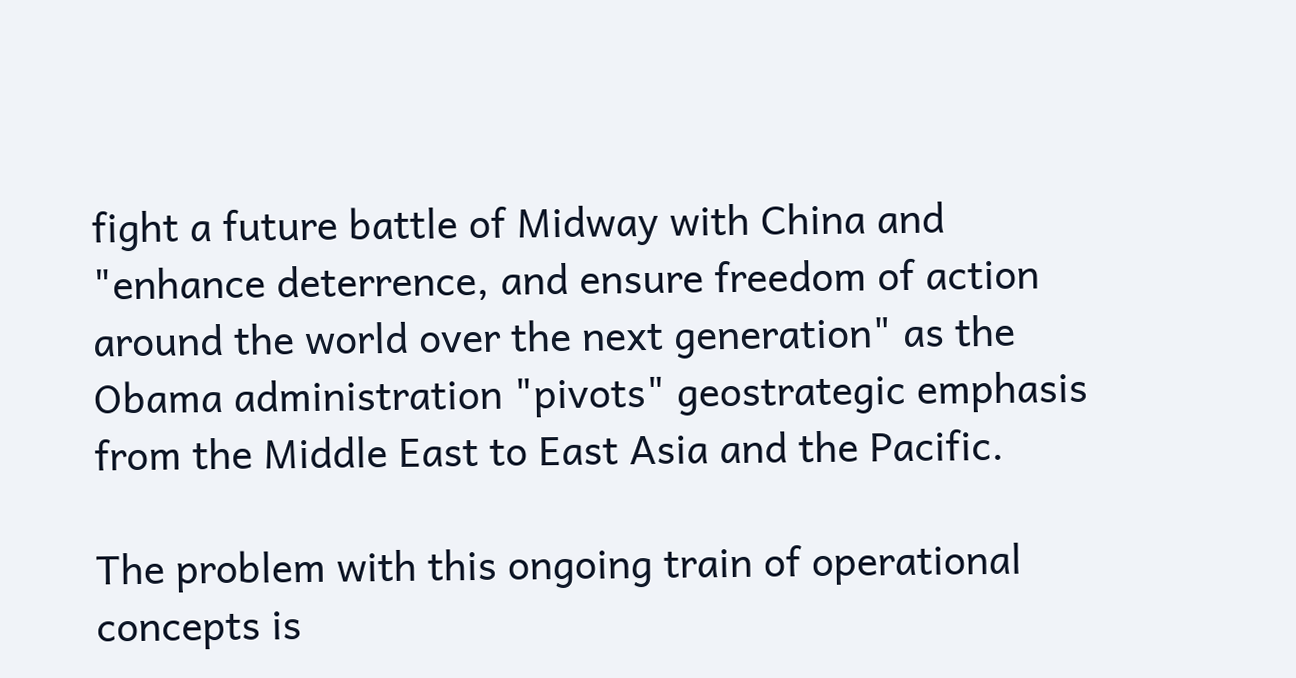fight a future battle of Midway with China and "enhance deterrence, and ensure freedom of action around the world over the next generation" as the Obama administration "pivots" geostrategic emphasis from the Middle East to East Asia and the Pacific.

The problem with this ongoing train of operational concepts is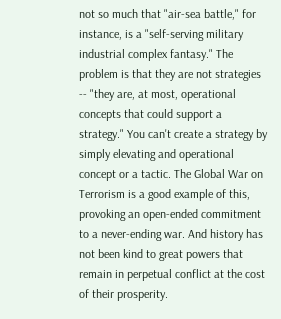not so much that "air-sea battle," for instance, is a "self-serving military industrial complex fantasy." The problem is that they are not strategies -- "they are, at most, operational concepts that could support a strategy." You can't create a strategy by simply elevating and operational concept or a tactic. The Global War on Terrorism is a good example of this, provoking an open-ended commitment to a never-ending war. And history has not been kind to great powers that remain in perpetual conflict at the cost of their prosperity.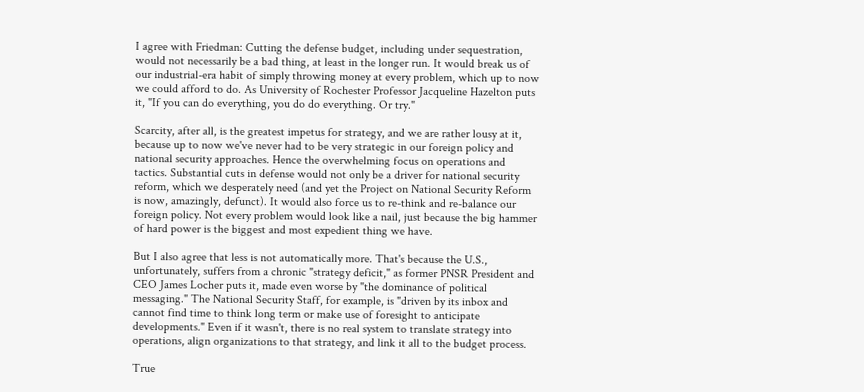I agree with Friedman: Cutting the defense budget, including under sequestration, would not necessarily be a bad thing, at least in the longer run. It would break us of our industrial-era habit of simply throwing money at every problem, which up to now we could afford to do. As University of Rochester Professor Jacqueline Hazelton puts it, "If you can do everything, you do do everything. Or try."

Scarcity, after all, is the greatest impetus for strategy, and we are rather lousy at it, because up to now we've never had to be very strategic in our foreign policy and national security approaches. Hence the overwhelming focus on operations and tactics. Substantial cuts in defense would not only be a driver for national security reform, which we desperately need (and yet the Project on National Security Reform is now, amazingly, defunct). It would also force us to re-think and re-balance our foreign policy. Not every problem would look like a nail, just because the big hammer of hard power is the biggest and most expedient thing we have.

But I also agree that less is not automatically more. That's because the U.S., unfortunately, suffers from a chronic "strategy deficit," as former PNSR President and CEO James Locher puts it, made even worse by "the dominance of political messaging." The National Security Staff, for example, is "driven by its inbox and cannot find time to think long term or make use of foresight to anticipate developments." Even if it wasn't, there is no real system to translate strategy into operations, align organizations to that strategy, and link it all to the budget process.

True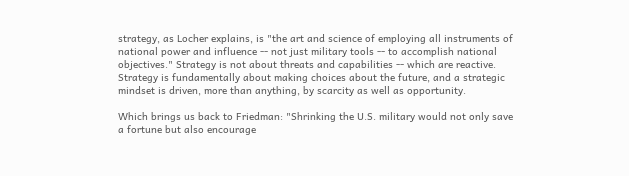strategy, as Locher explains, is "the art and science of employing all instruments of national power and influence -- not just military tools -- to accomplish national objectives." Strategy is not about threats and capabilities -- which are reactive. Strategy is fundamentally about making choices about the future, and a strategic mindset is driven, more than anything, by scarcity as well as opportunity.

Which brings us back to Friedman: "Shrinking the U.S. military would not only save a fortune but also encourage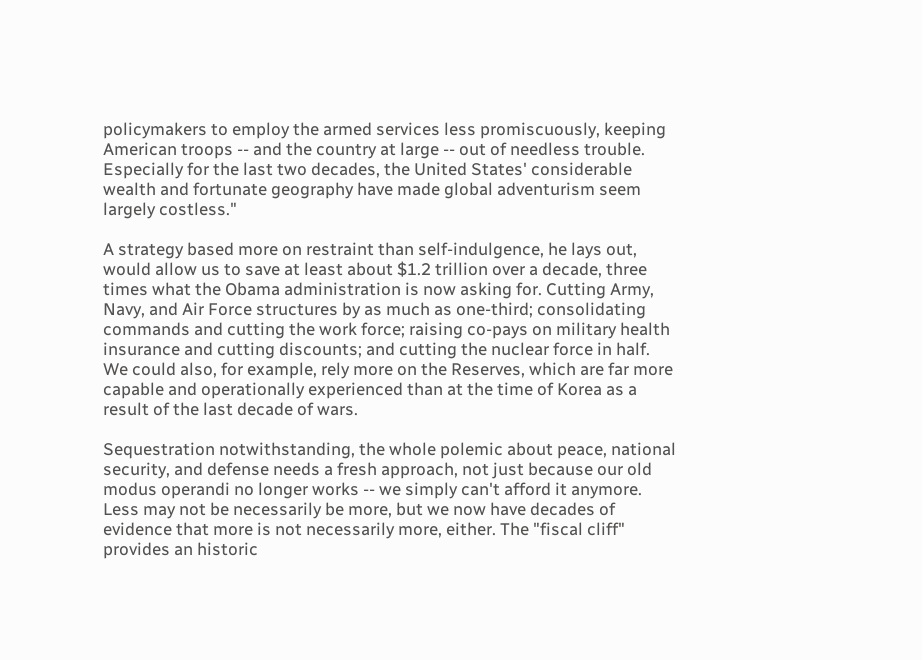policymakers to employ the armed services less promiscuously, keeping American troops -- and the country at large -- out of needless trouble. Especially for the last two decades, the United States' considerable wealth and fortunate geography have made global adventurism seem largely costless."

A strategy based more on restraint than self-indulgence, he lays out, would allow us to save at least about $1.2 trillion over a decade, three times what the Obama administration is now asking for. Cutting Army, Navy, and Air Force structures by as much as one-third; consolidating commands and cutting the work force; raising co-pays on military health insurance and cutting discounts; and cutting the nuclear force in half. We could also, for example, rely more on the Reserves, which are far more capable and operationally experienced than at the time of Korea as a result of the last decade of wars.

Sequestration notwithstanding, the whole polemic about peace, national security, and defense needs a fresh approach, not just because our old modus operandi no longer works -- we simply can't afford it anymore. Less may not be necessarily be more, but we now have decades of evidence that more is not necessarily more, either. The "fiscal cliff" provides an historic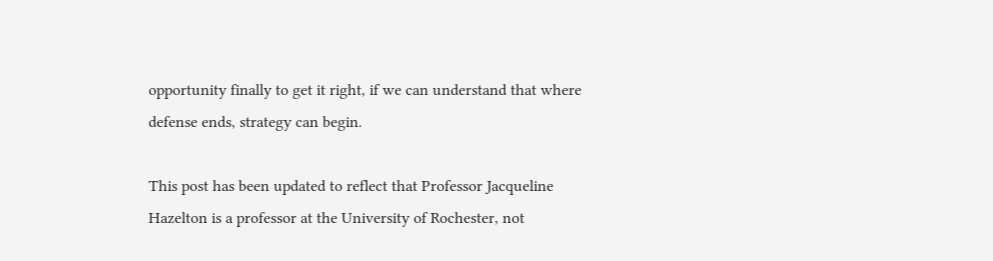opportunity finally to get it right, if we can understand that where defense ends, strategy can begin.

This post has been updated to reflect that Professor Jacqueline Hazelton is a professor at the University of Rochester, not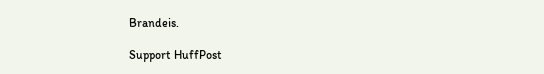Brandeis.

Support HuffPost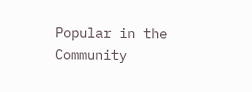Popular in the Community